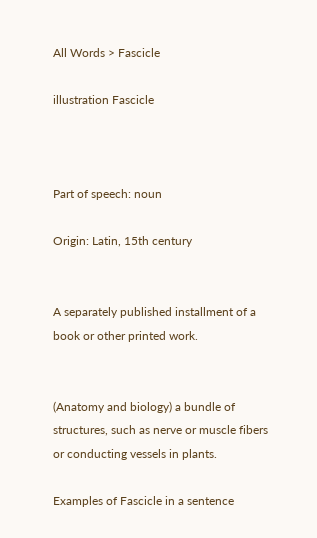All Words > Fascicle

illustration Fascicle



Part of speech: noun

Origin: Latin, 15th century


A separately published installment of a book or other printed work.


(Anatomy and biology) a bundle of structures, such as nerve or muscle fibers or conducting vessels in plants.

Examples of Fascicle in a sentence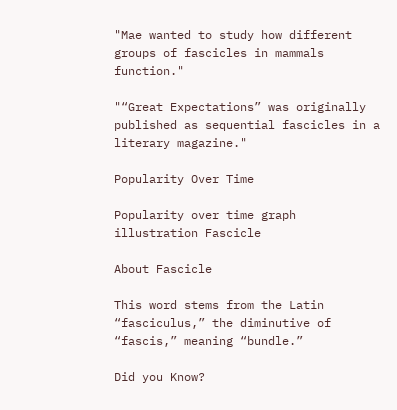"Mae wanted to study how different groups of fascicles in mammals function."

"“Great Expectations” was originally published as sequential fascicles in a literary magazine."

Popularity Over Time

Popularity over time graph
illustration Fascicle

About Fascicle

This word stems from the Latin “fasciculus,” the diminutive of “fascis,” meaning “bundle.”

Did you Know?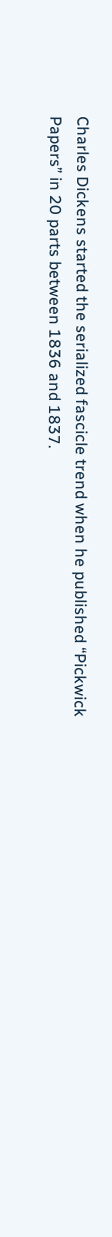Charles Dickens started the serialized fascicle trend when he published “Pickwick Papers” in 20 parts between 1836 and 1837.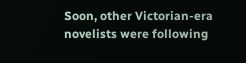Soon, other Victorian-era novelists were following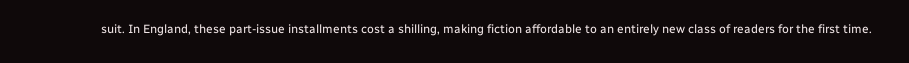suit. In England, these part-issue installments cost a shilling, making fiction affordable to an entirely new class of readers for the first time.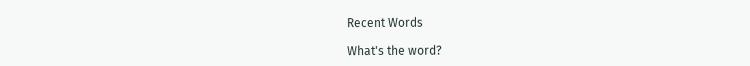Recent Words

What's the word?